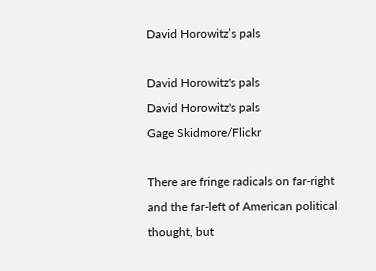David Horowitz’s pals

David Horowitz's pals
David Horowitz's pals
Gage Skidmore/Flickr

There are fringe radicals on far-right and the far-left of American political thought, but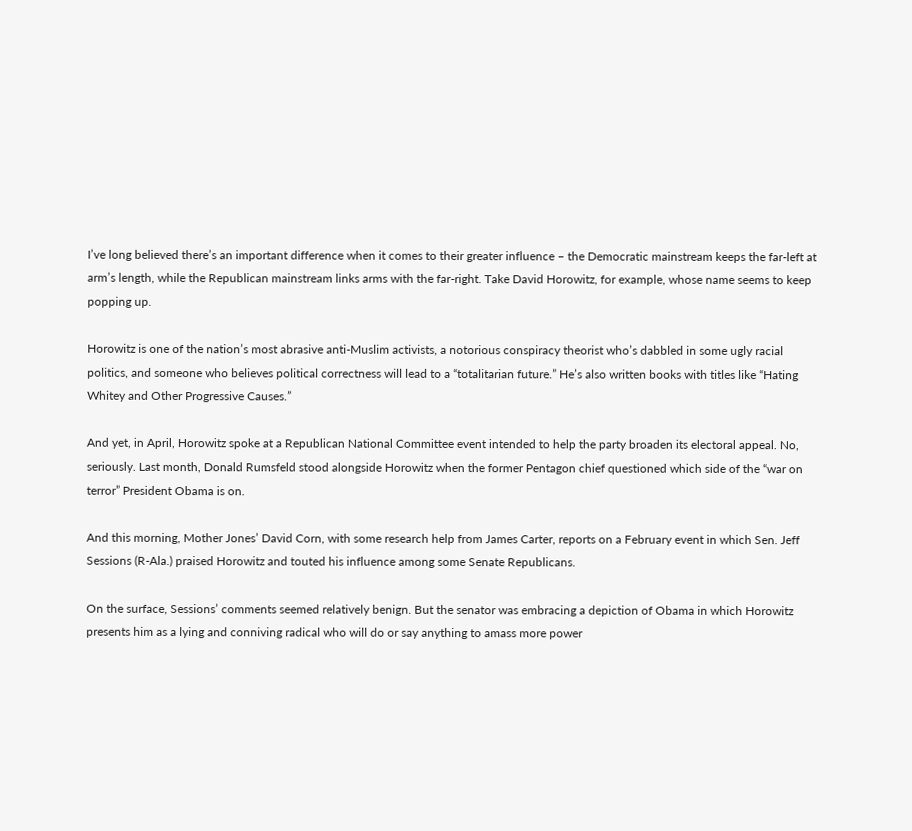I’ve long believed there’s an important difference when it comes to their greater influence – the Democratic mainstream keeps the far-left at arm’s length, while the Republican mainstream links arms with the far-right. Take David Horowitz, for example, whose name seems to keep popping up.

Horowitz is one of the nation’s most abrasive anti-Muslim activists, a notorious conspiracy theorist who’s dabbled in some ugly racial politics, and someone who believes political correctness will lead to a “totalitarian future.” He’s also written books with titles like “Hating Whitey and Other Progressive Causes.”

And yet, in April, Horowitz spoke at a Republican National Committee event intended to help the party broaden its electoral appeal. No, seriously. Last month, Donald Rumsfeld stood alongside Horowitz when the former Pentagon chief questioned which side of the “war on terror” President Obama is on.

And this morning, Mother Jones’ David Corn, with some research help from James Carter, reports on a February event in which Sen. Jeff Sessions (R-Ala.) praised Horowitz and touted his influence among some Senate Republicans.

On the surface, Sessions’ comments seemed relatively benign. But the senator was embracing a depiction of Obama in which Horowitz presents him as a lying and conniving radical who will do or say anything to amass more power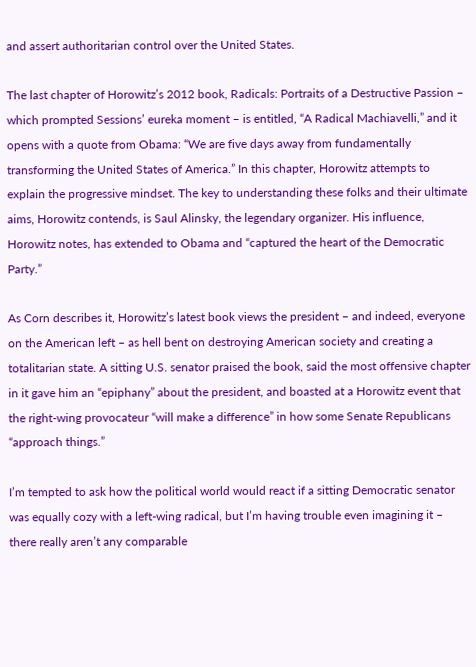and assert authoritarian control over the United States.

The last chapter of Horowitz’s 2012 book, Radicals: Portraits of a Destructive Passion – which prompted Sessions’ eureka moment – is entitled, “A Radical Machiavelli,” and it opens with a quote from Obama: “We are five days away from fundamentally transforming the United States of America.” In this chapter, Horowitz attempts to explain the progressive mindset. The key to understanding these folks and their ultimate aims, Horowitz contends, is Saul Alinsky, the legendary organizer. His influence, Horowitz notes, has extended to Obama and “captured the heart of the Democratic Party.”

As Corn describes it, Horowitz’s latest book views the president – and indeed, everyone on the American left – as hell bent on destroying American society and creating a totalitarian state. A sitting U.S. senator praised the book, said the most offensive chapter in it gave him an “epiphany” about the president, and boasted at a Horowitz event that the right-wing provocateur “will make a difference” in how some Senate Republicans “approach things.”

I’m tempted to ask how the political world would react if a sitting Democratic senator was equally cozy with a left-wing radical, but I’m having trouble even imagining it – there really aren’t any comparable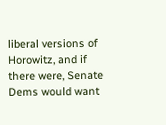liberal versions of Horowitz, and if there were, Senate Dems would want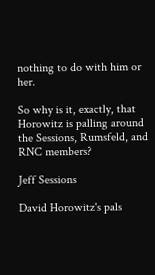nothing to do with him or her.

So why is it, exactly, that Horowitz is palling around the Sessions, Rumsfeld, and RNC members?

Jeff Sessions

David Horowitz's pals